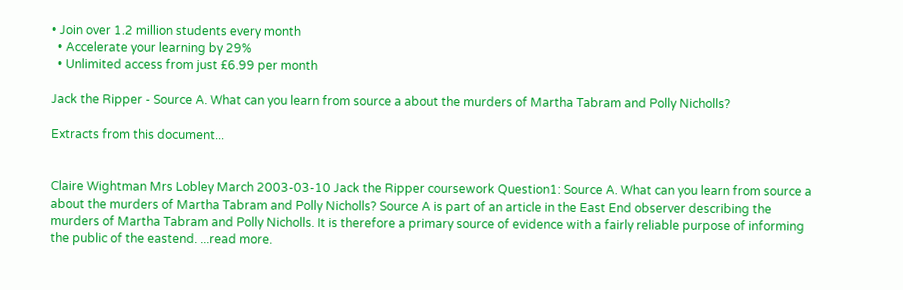• Join over 1.2 million students every month
  • Accelerate your learning by 29%
  • Unlimited access from just £6.99 per month

Jack the Ripper - Source A. What can you learn from source a about the murders of Martha Tabram and Polly Nicholls?

Extracts from this document...


Claire Wightman Mrs Lobley March 2003-03-10 Jack the Ripper coursework Question1: Source A. What can you learn from source a about the murders of Martha Tabram and Polly Nicholls? Source A is part of an article in the East End observer describing the murders of Martha Tabram and Polly Nicholls. It is therefore a primary source of evidence with a fairly reliable purpose of informing the public of the eastend. ...read more.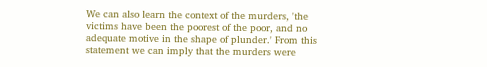We can also learn the context of the murders, 'the victims have been the poorest of the poor, and no adequate motive in the shape of plunder.' From this statement we can imply that the murders were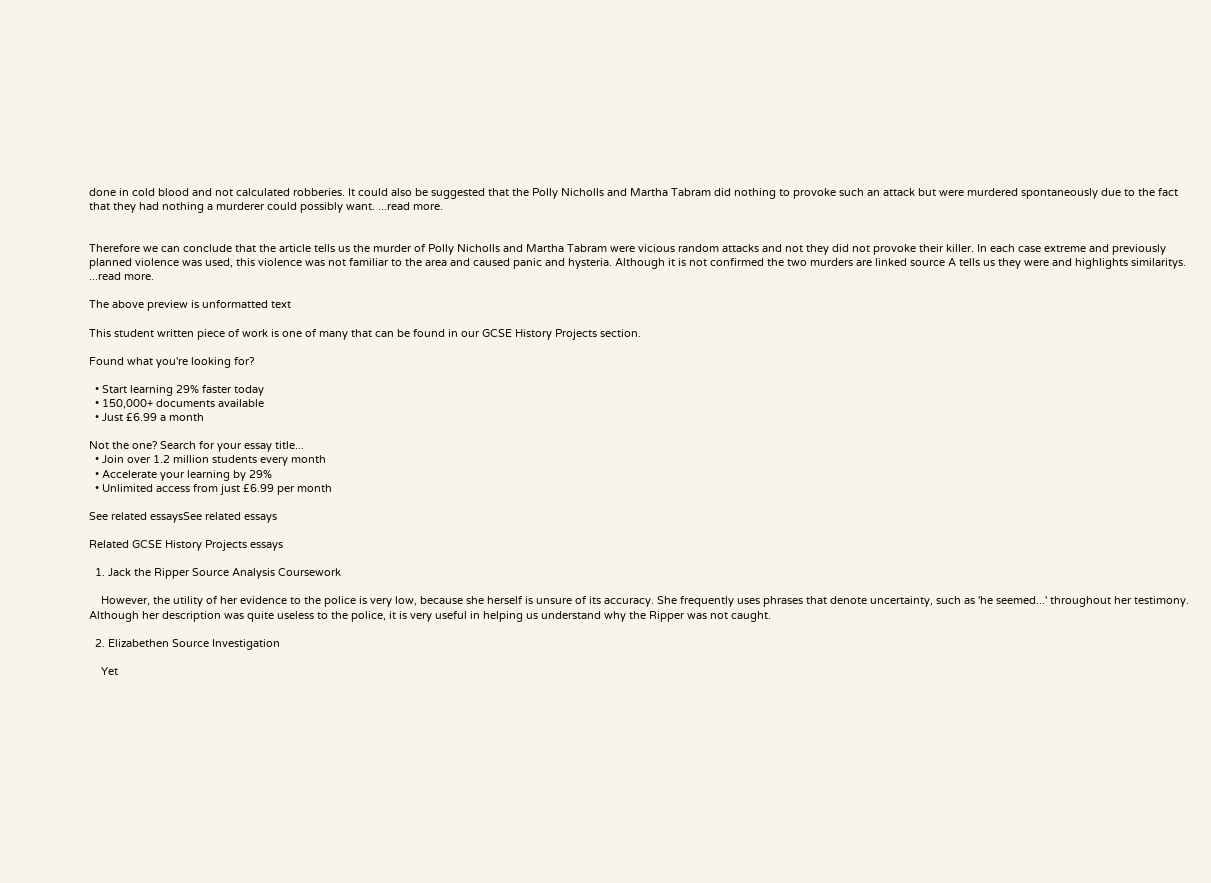done in cold blood and not calculated robberies. It could also be suggested that the Polly Nicholls and Martha Tabram did nothing to provoke such an attack but were murdered spontaneously due to the fact that they had nothing a murderer could possibly want. ...read more.


Therefore we can conclude that the article tells us the murder of Polly Nicholls and Martha Tabram were vicious random attacks and not they did not provoke their killer. In each case extreme and previously planned violence was used, this violence was not familiar to the area and caused panic and hysteria. Although it is not confirmed the two murders are linked source A tells us they were and highlights similaritys. ...read more.

The above preview is unformatted text

This student written piece of work is one of many that can be found in our GCSE History Projects section.

Found what you're looking for?

  • Start learning 29% faster today
  • 150,000+ documents available
  • Just £6.99 a month

Not the one? Search for your essay title...
  • Join over 1.2 million students every month
  • Accelerate your learning by 29%
  • Unlimited access from just £6.99 per month

See related essaysSee related essays

Related GCSE History Projects essays

  1. Jack the Ripper Source Analysis Coursework

    However, the utility of her evidence to the police is very low, because she herself is unsure of its accuracy. She frequently uses phrases that denote uncertainty, such as 'he seemed...' throughout her testimony. Although her description was quite useless to the police, it is very useful in helping us understand why the Ripper was not caught.

  2. Elizabethen Source Investigation

    Yet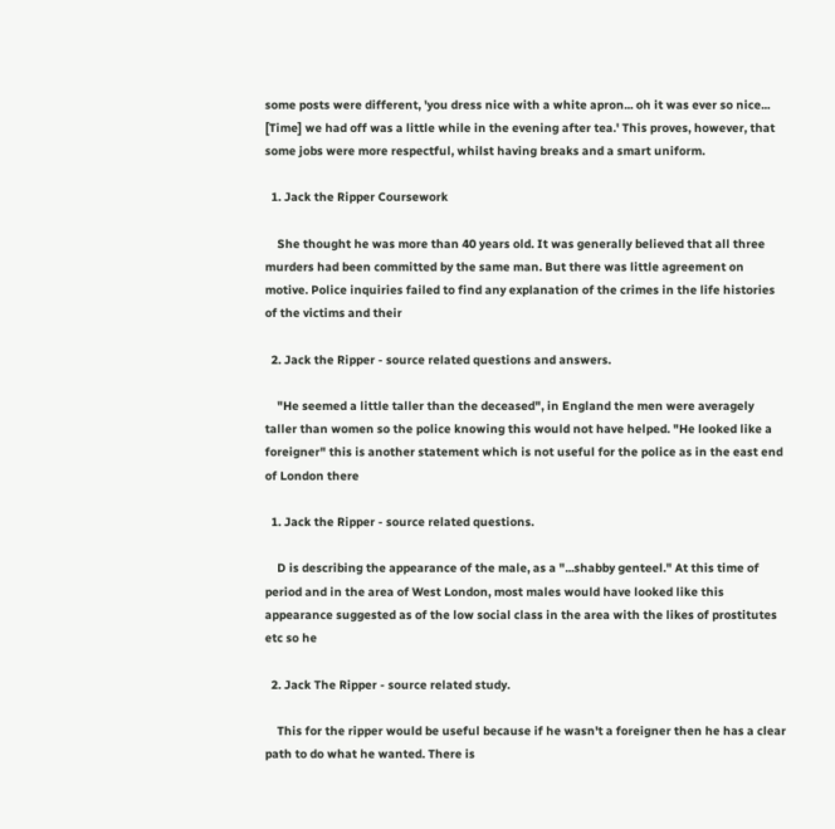some posts were different, 'you dress nice with a white apron... oh it was ever so nice... [Time] we had off was a little while in the evening after tea.' This proves, however, that some jobs were more respectful, whilst having breaks and a smart uniform.

  1. Jack the Ripper Coursework

    She thought he was more than 40 years old. It was generally believed that all three murders had been committed by the same man. But there was little agreement on motive. Police inquiries failed to find any explanation of the crimes in the life histories of the victims and their

  2. Jack the Ripper - source related questions and answers.

    "He seemed a little taller than the deceased", in England the men were averagely taller than women so the police knowing this would not have helped. "He looked like a foreigner" this is another statement which is not useful for the police as in the east end of London there

  1. Jack the Ripper - source related questions.

    D is describing the appearance of the male, as a "...shabby genteel." At this time of period and in the area of West London, most males would have looked like this appearance suggested as of the low social class in the area with the likes of prostitutes etc so he

  2. Jack The Ripper - source related study.

    This for the ripper would be useful because if he wasn't a foreigner then he has a clear path to do what he wanted. There is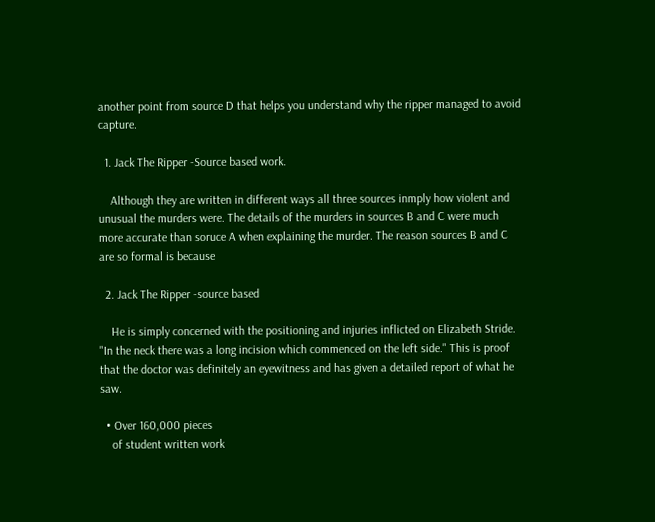another point from source D that helps you understand why the ripper managed to avoid capture.

  1. Jack The Ripper -Source based work.

    Although they are written in different ways all three sources inmply how violent and unusual the murders were. The details of the murders in sources B and C were much more accurate than soruce A when explaining the murder. The reason sources B and C are so formal is because

  2. Jack The Ripper -source based

    He is simply concerned with the positioning and injuries inflicted on Elizabeth Stride. "In the neck there was a long incision which commenced on the left side." This is proof that the doctor was definitely an eyewitness and has given a detailed report of what he saw.

  • Over 160,000 pieces
    of student written work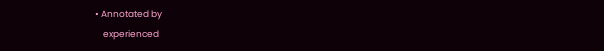• Annotated by
    experienced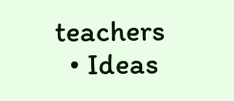teachers
  • Ideas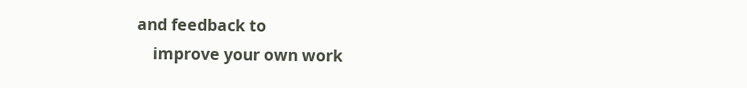and feedback to
    improve your own work